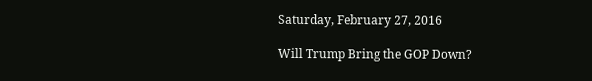Saturday, February 27, 2016

Will Trump Bring the GOP Down?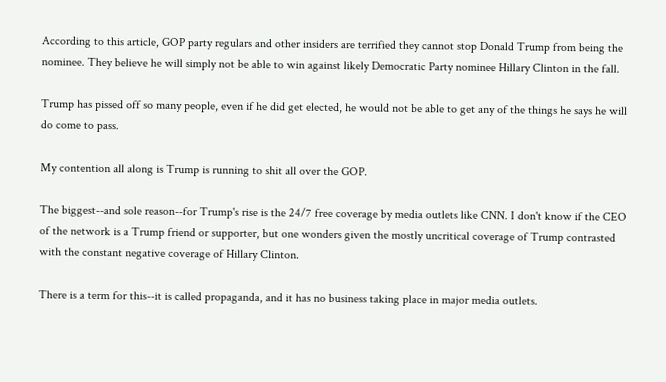According to this article, GOP party regulars and other insiders are terrified they cannot stop Donald Trump from being the nominee. They believe he will simply not be able to win against likely Democratic Party nominee Hillary Clinton in the fall.

Trump has pissed off so many people, even if he did get elected, he would not be able to get any of the things he says he will do come to pass.

My contention all along is Trump is running to shit all over the GOP.

The biggest--and sole reason--for Trump's rise is the 24/7 free coverage by media outlets like CNN. I don't know if the CEO of the network is a Trump friend or supporter, but one wonders given the mostly uncritical coverage of Trump contrasted with the constant negative coverage of Hillary Clinton.

There is a term for this--it is called propaganda, and it has no business taking place in major media outlets.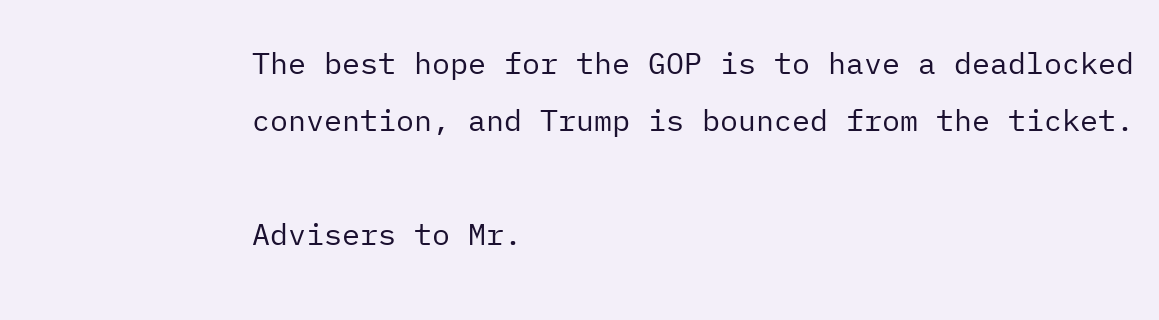The best hope for the GOP is to have a deadlocked convention, and Trump is bounced from the ticket.

Advisers to Mr.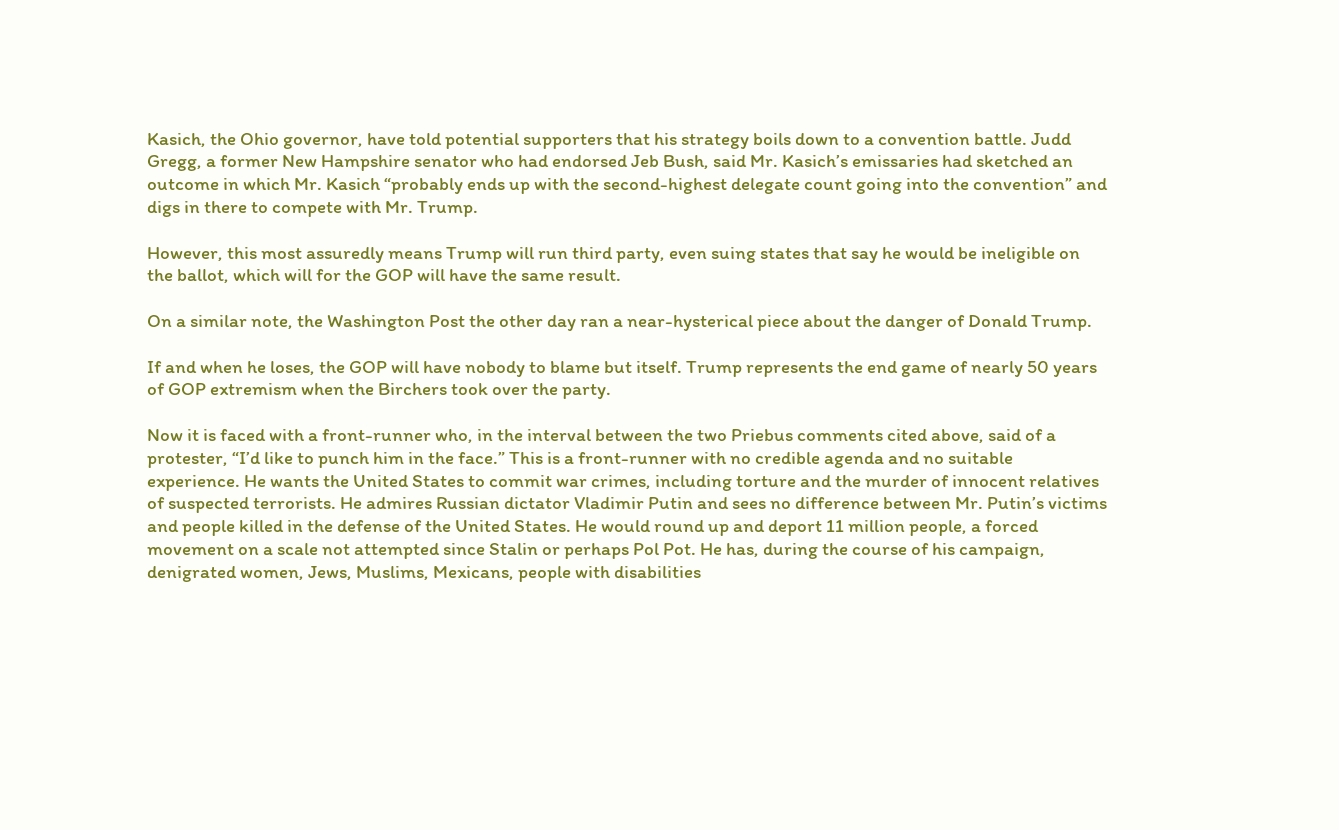Kasich, the Ohio governor, have told potential supporters that his strategy boils down to a convention battle. Judd Gregg, a former New Hampshire senator who had endorsed Jeb Bush, said Mr. Kasich’s emissaries had sketched an outcome in which Mr. Kasich “probably ends up with the second-highest delegate count going into the convention” and digs in there to compete with Mr. Trump.

However, this most assuredly means Trump will run third party, even suing states that say he would be ineligible on the ballot, which will for the GOP will have the same result.

On a similar note, the Washington Post the other day ran a near-hysterical piece about the danger of Donald Trump.

If and when he loses, the GOP will have nobody to blame but itself. Trump represents the end game of nearly 50 years of GOP extremism when the Birchers took over the party.

Now it is faced with a front-runner who, in the interval between the two Priebus comments cited above, said of a protester, “I’d like to punch him in the face.” This is a front-runner with no credible agenda and no suitable experience. He wants the United States to commit war crimes, including torture and the murder of innocent relatives of suspected terrorists. He admires Russian dictator Vladimir Putin and sees no difference between Mr. Putin’s victims and people killed in the defense of the United States. He would round up and deport 11 million people, a forced movement on a scale not attempted since Stalin or perhaps Pol Pot. He has, during the course of his campaign, denigrated women, Jews, Muslims, Mexicans, people with disabilities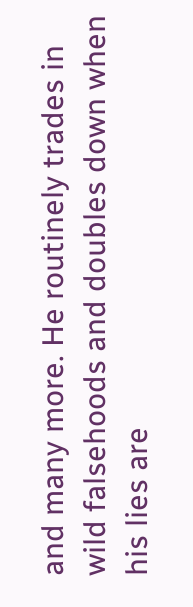and many more. He routinely trades in wild falsehoods and doubles down when his lies are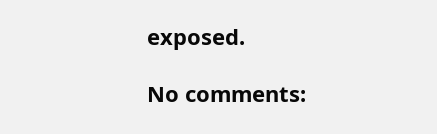exposed.

No comments: